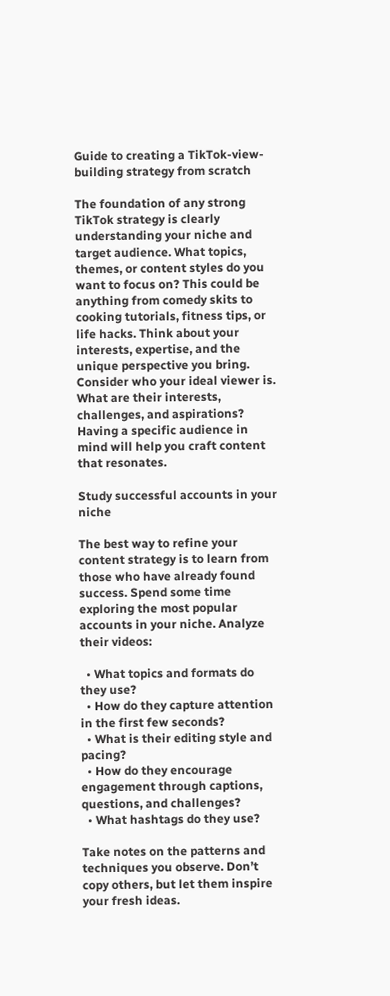Guide to creating a TikTok-view-building strategy from scratch

The foundation of any strong TikTok strategy is clearly understanding your niche and target audience. What topics, themes, or content styles do you want to focus on? This could be anything from comedy skits to cooking tutorials, fitness tips, or life hacks. Think about your interests, expertise, and the unique perspective you bring. Consider who your ideal viewer is. What are their interests, challenges, and aspirations? Having a specific audience in mind will help you craft content that resonates.

Study successful accounts in your niche

The best way to refine your content strategy is to learn from those who have already found success. Spend some time exploring the most popular accounts in your niche. Analyze their videos:

  • What topics and formats do they use?
  • How do they capture attention in the first few seconds?
  • What is their editing style and pacing?
  • How do they encourage engagement through captions, questions, and challenges?
  • What hashtags do they use?

Take notes on the patterns and techniques you observe. Don’t copy others, but let them inspire your fresh ideas.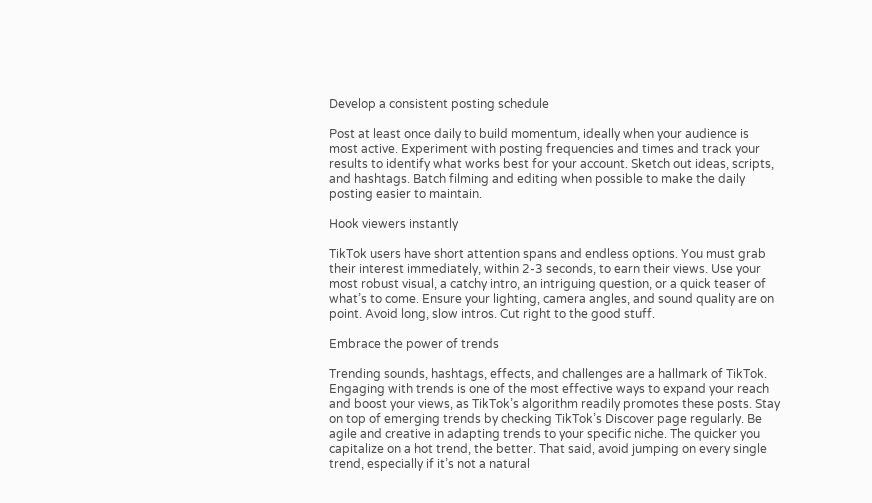Develop a consistent posting schedule

Post at least once daily to build momentum, ideally when your audience is most active. Experiment with posting frequencies and times and track your results to identify what works best for your account. Sketch out ideas, scripts, and hashtags. Batch filming and editing when possible to make the daily posting easier to maintain.

Hook viewers instantly

TikTok users have short attention spans and endless options. You must grab their interest immediately, within 2-3 seconds, to earn their views. Use your most robust visual, a catchy intro, an intriguing question, or a quick teaser of what’s to come. Ensure your lighting, camera angles, and sound quality are on point. Avoid long, slow intros. Cut right to the good stuff.

Embrace the power of trends

Trending sounds, hashtags, effects, and challenges are a hallmark of TikTok. Engaging with trends is one of the most effective ways to expand your reach and boost your views, as TikTok’s algorithm readily promotes these posts. Stay on top of emerging trends by checking TikTok’s Discover page regularly. Be agile and creative in adapting trends to your specific niche. The quicker you capitalize on a hot trend, the better. That said, avoid jumping on every single trend, especially if it’s not a natural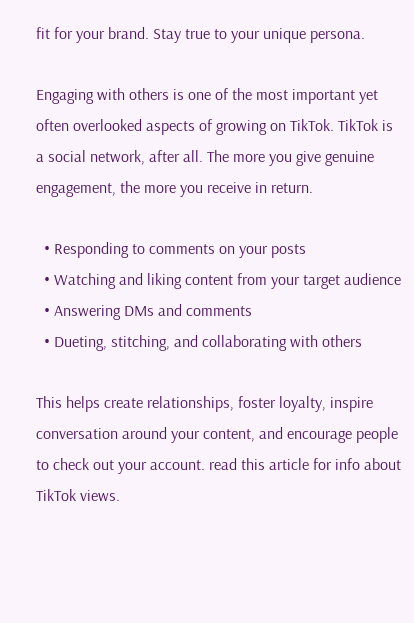fit for your brand. Stay true to your unique persona.

Engaging with others is one of the most important yet often overlooked aspects of growing on TikTok. TikTok is a social network, after all. The more you give genuine engagement, the more you receive in return.

  • Responding to comments on your posts
  • Watching and liking content from your target audience
  • Answering DMs and comments
  • Dueting, stitching, and collaborating with others

This helps create relationships, foster loyalty, inspire conversation around your content, and encourage people to check out your account. read this article for info about TikTok views.